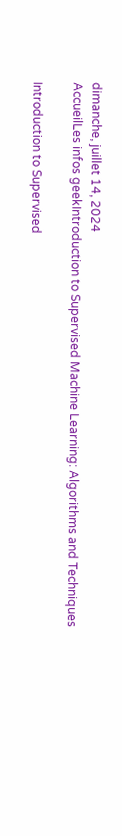dimanche, juillet 14, 2024
AccueilLes infos geekIntroduction to Supervised Machine Learning: Algorithms and Techniques

Introduction to Supervised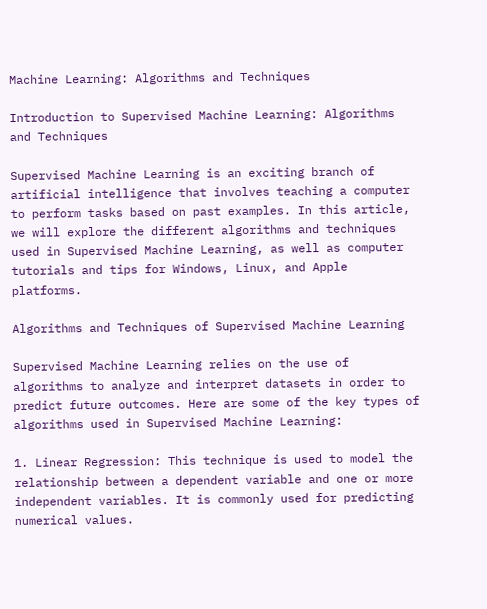Machine Learning: Algorithms and Techniques

Introduction to Supervised Machine Learning: Algorithms and Techniques

Supervised Machine Learning is an exciting branch of artificial intelligence that involves teaching a computer to perform tasks based on past examples. In this article, we will explore the different algorithms and techniques used in Supervised Machine Learning, as well as computer tutorials and tips for Windows, Linux, and Apple platforms.

Algorithms and Techniques of Supervised Machine Learning

Supervised Machine Learning relies on the use of algorithms to analyze and interpret datasets in order to predict future outcomes. Here are some of the key types of algorithms used in Supervised Machine Learning:

1. Linear Regression: This technique is used to model the relationship between a dependent variable and one or more independent variables. It is commonly used for predicting numerical values.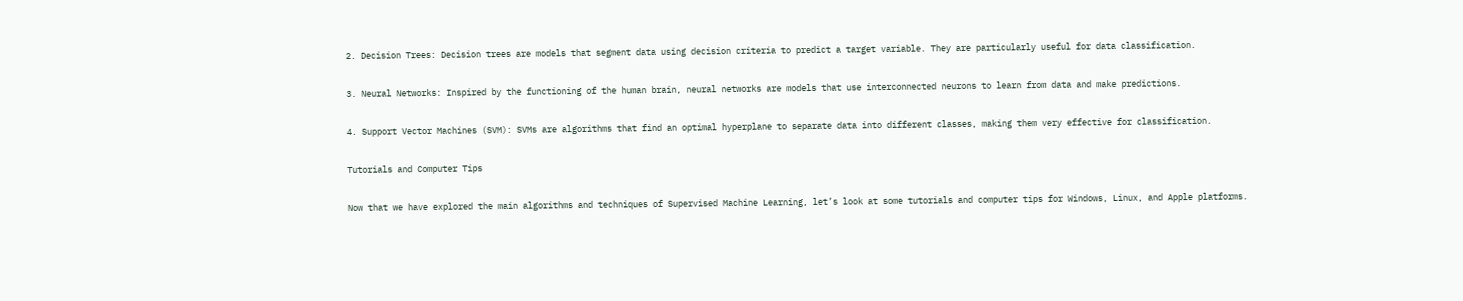2. Decision Trees: Decision trees are models that segment data using decision criteria to predict a target variable. They are particularly useful for data classification.

3. Neural Networks: Inspired by the functioning of the human brain, neural networks are models that use interconnected neurons to learn from data and make predictions.

4. Support Vector Machines (SVM): SVMs are algorithms that find an optimal hyperplane to separate data into different classes, making them very effective for classification.

Tutorials and Computer Tips

Now that we have explored the main algorithms and techniques of Supervised Machine Learning, let’s look at some tutorials and computer tips for Windows, Linux, and Apple platforms.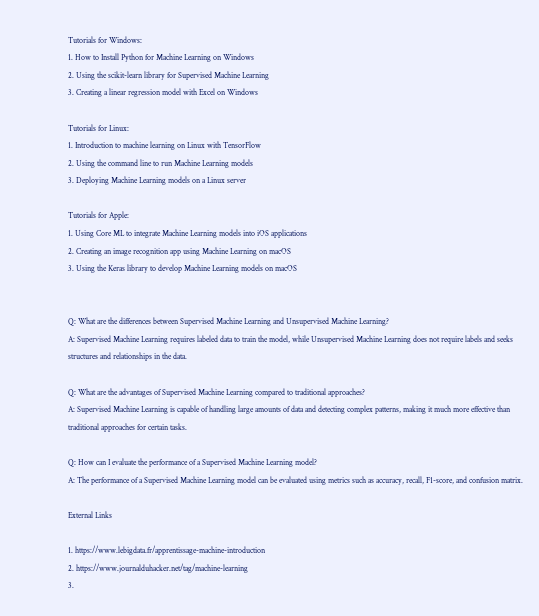Tutorials for Windows:
1. How to Install Python for Machine Learning on Windows
2. Using the scikit-learn library for Supervised Machine Learning
3. Creating a linear regression model with Excel on Windows

Tutorials for Linux:
1. Introduction to machine learning on Linux with TensorFlow
2. Using the command line to run Machine Learning models
3. Deploying Machine Learning models on a Linux server

Tutorials for Apple:
1. Using Core ML to integrate Machine Learning models into iOS applications
2. Creating an image recognition app using Machine Learning on macOS
3. Using the Keras library to develop Machine Learning models on macOS


Q: What are the differences between Supervised Machine Learning and Unsupervised Machine Learning?
A: Supervised Machine Learning requires labeled data to train the model, while Unsupervised Machine Learning does not require labels and seeks structures and relationships in the data.

Q: What are the advantages of Supervised Machine Learning compared to traditional approaches?
A: Supervised Machine Learning is capable of handling large amounts of data and detecting complex patterns, making it much more effective than traditional approaches for certain tasks.

Q: How can I evaluate the performance of a Supervised Machine Learning model?
A: The performance of a Supervised Machine Learning model can be evaluated using metrics such as accuracy, recall, F1-score, and confusion matrix.

External Links

1. https://www.lebigdata.fr/apprentissage-machine-introduction
2. https://www.journalduhacker.net/tag/machine-learning
3.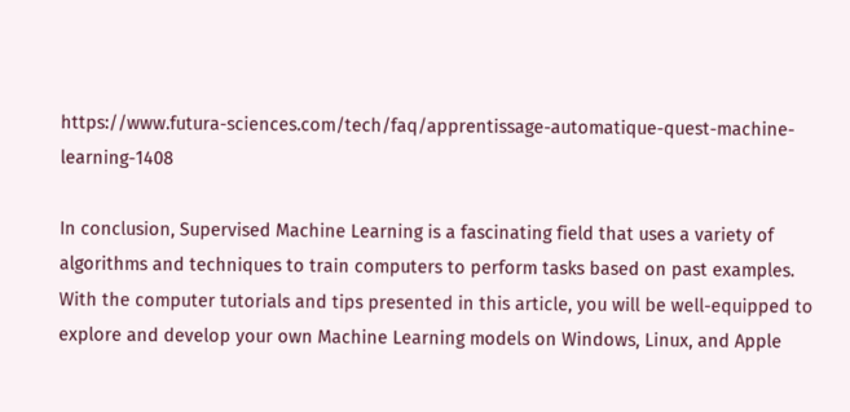https://www.futura-sciences.com/tech/faq/apprentissage-automatique-quest-machine-learning-1408

In conclusion, Supervised Machine Learning is a fascinating field that uses a variety of algorithms and techniques to train computers to perform tasks based on past examples. With the computer tutorials and tips presented in this article, you will be well-equipped to explore and develop your own Machine Learning models on Windows, Linux, and Apple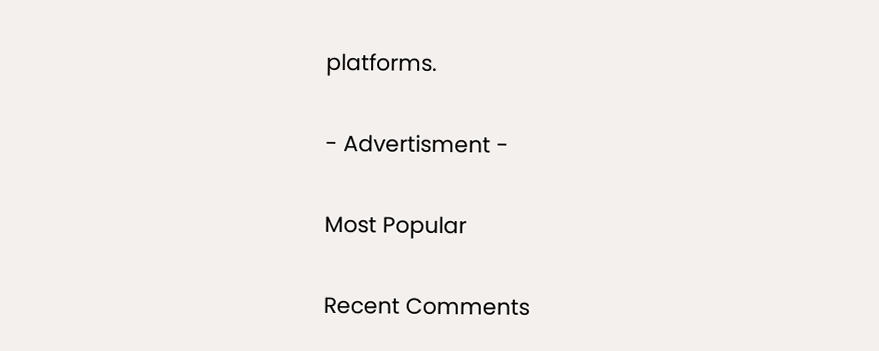platforms.

- Advertisment -

Most Popular

Recent Comments